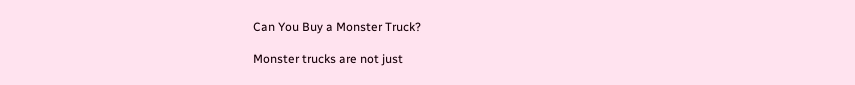Can You Buy a Monster Truck?

Monster trucks are not just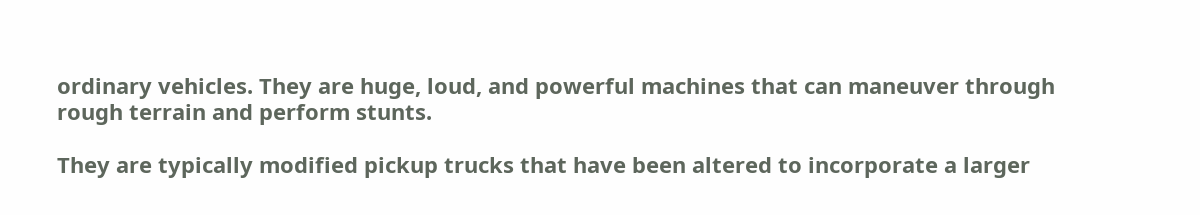ordinary vehicles. They are huge, loud, and powerful machines that can maneuver through rough terrain and perform stunts.

They are typically modified pickup trucks that have been altered to incorporate a larger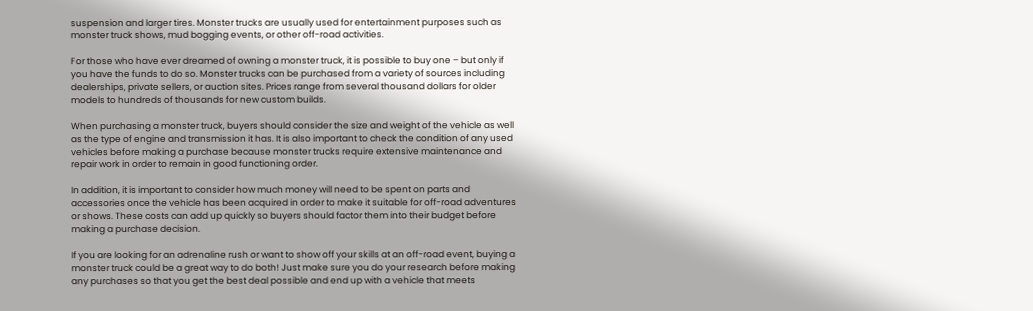suspension and larger tires. Monster trucks are usually used for entertainment purposes such as monster truck shows, mud bogging events, or other off-road activities.

For those who have ever dreamed of owning a monster truck, it is possible to buy one – but only if you have the funds to do so. Monster trucks can be purchased from a variety of sources including dealerships, private sellers, or auction sites. Prices range from several thousand dollars for older models to hundreds of thousands for new custom builds.

When purchasing a monster truck, buyers should consider the size and weight of the vehicle as well as the type of engine and transmission it has. It is also important to check the condition of any used vehicles before making a purchase because monster trucks require extensive maintenance and repair work in order to remain in good functioning order.

In addition, it is important to consider how much money will need to be spent on parts and accessories once the vehicle has been acquired in order to make it suitable for off-road adventures or shows. These costs can add up quickly so buyers should factor them into their budget before making a purchase decision.

If you are looking for an adrenaline rush or want to show off your skills at an off-road event, buying a monster truck could be a great way to do both! Just make sure you do your research before making any purchases so that you get the best deal possible and end up with a vehicle that meets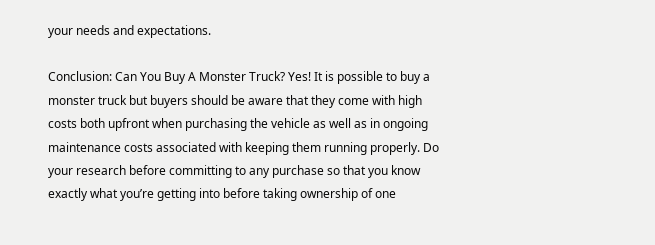your needs and expectations.

Conclusion: Can You Buy A Monster Truck? Yes! It is possible to buy a monster truck but buyers should be aware that they come with high costs both upfront when purchasing the vehicle as well as in ongoing maintenance costs associated with keeping them running properly. Do your research before committing to any purchase so that you know exactly what you’re getting into before taking ownership of one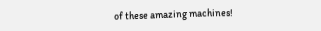of these amazing machines!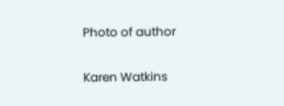Photo of author

Karen Watkins